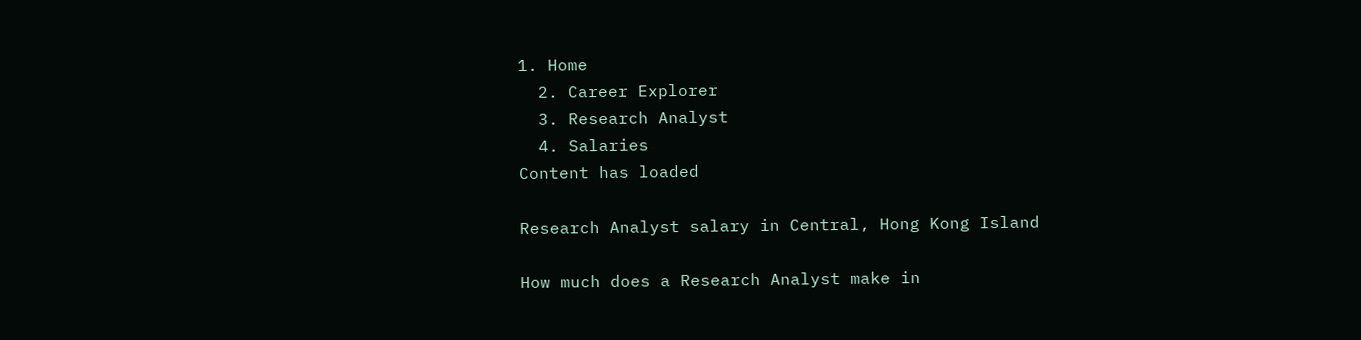1. Home
  2. Career Explorer
  3. Research Analyst
  4. Salaries
Content has loaded

Research Analyst salary in Central, Hong Kong Island

How much does a Research Analyst make in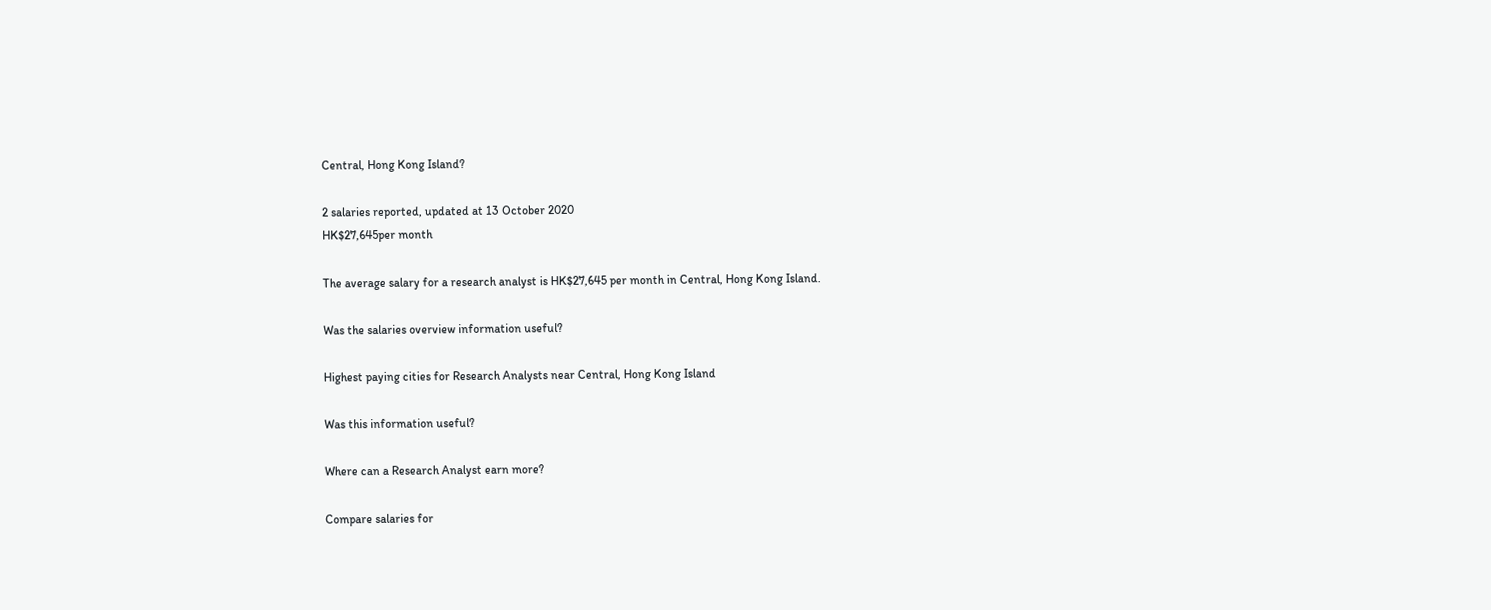Central, Hong Kong Island?

2 salaries reported, updated at 13 October 2020
HK$27,645per month

The average salary for a research analyst is HK$27,645 per month in Central, Hong Kong Island.

Was the salaries overview information useful?

Highest paying cities for Research Analysts near Central, Hong Kong Island

Was this information useful?

Where can a Research Analyst earn more?

Compare salaries for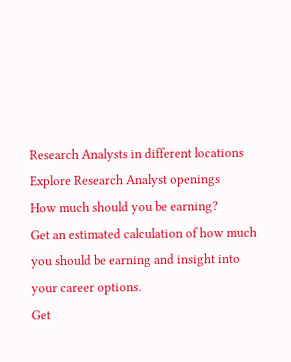Research Analysts in different locations
Explore Research Analyst openings
How much should you be earning?
Get an estimated calculation of how much you should be earning and insight into your career options.
Get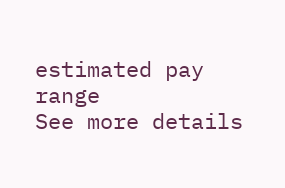estimated pay range
See more details